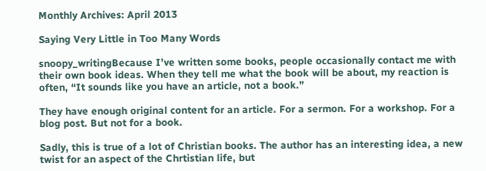Monthly Archives: April 2013

Saying Very Little in Too Many Words

snoopy_writingBecause I’ve written some books, people occasionally contact me with their own book ideas. When they tell me what the book will be about, my reaction is often, “It sounds like you have an article, not a book.”

They have enough original content for an article. For a sermon. For a workshop. For a blog post. But not for a book.

Sadly, this is true of a lot of Christian books. The author has an interesting idea, a new twist for an aspect of the Chrtistian life, but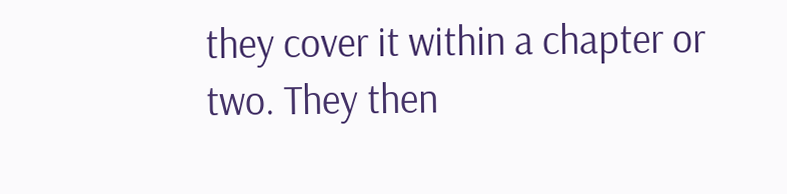they cover it within a chapter or two. They then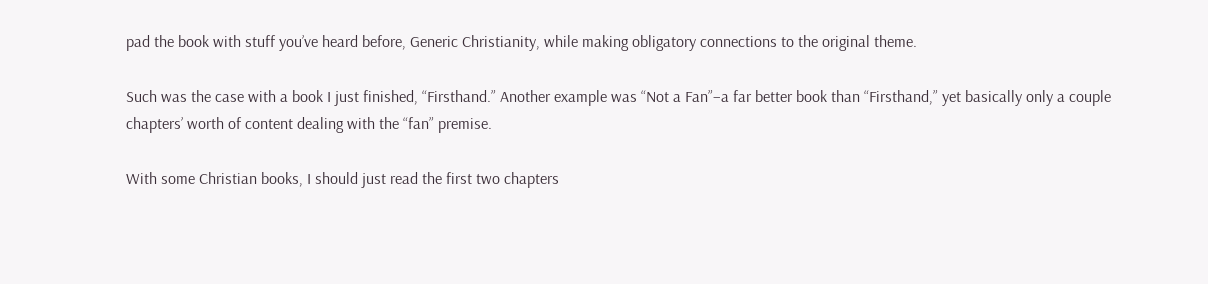pad the book with stuff you’ve heard before, Generic Christianity, while making obligatory connections to the original theme.

Such was the case with a book I just finished, “Firsthand.” Another example was “Not a Fan”–a far better book than “Firsthand,” yet basically only a couple chapters’ worth of content dealing with the “fan” premise.

With some Christian books, I should just read the first two chapters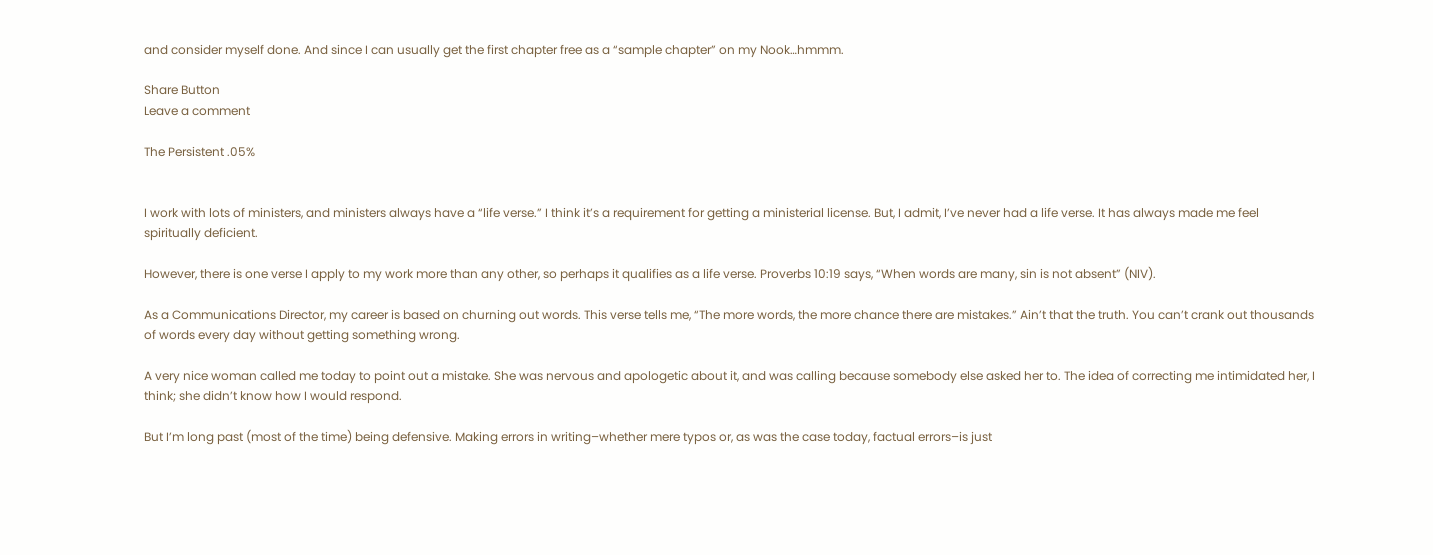and consider myself done. And since I can usually get the first chapter free as a “sample chapter” on my Nook…hmmm.

Share Button
Leave a comment

The Persistent .05%


I work with lots of ministers, and ministers always have a “life verse.” I think it’s a requirement for getting a ministerial license. But, I admit, I’ve never had a life verse. It has always made me feel spiritually deficient.

However, there is one verse I apply to my work more than any other, so perhaps it qualifies as a life verse. Proverbs 10:19 says, “When words are many, sin is not absent” (NIV).

As a Communications Director, my career is based on churning out words. This verse tells me, “The more words, the more chance there are mistakes.” Ain’t that the truth. You can’t crank out thousands of words every day without getting something wrong.

A very nice woman called me today to point out a mistake. She was nervous and apologetic about it, and was calling because somebody else asked her to. The idea of correcting me intimidated her, I think; she didn’t know how I would respond.

But I’m long past (most of the time) being defensive. Making errors in writing–whether mere typos or, as was the case today, factual errors–is just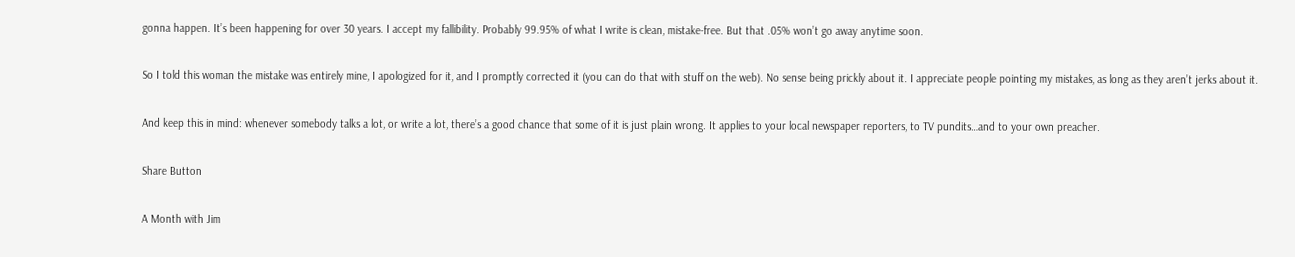gonna happen. It’s been happening for over 30 years. I accept my fallibility. Probably 99.95% of what I write is clean, mistake-free. But that .05% won’t go away anytime soon.

So I told this woman the mistake was entirely mine, I apologized for it, and I promptly corrected it (you can do that with stuff on the web). No sense being prickly about it. I appreciate people pointing my mistakes, as long as they aren’t jerks about it.

And keep this in mind: whenever somebody talks a lot, or write a lot, there’s a good chance that some of it is just plain wrong. It applies to your local newspaper reporters, to TV pundits…and to your own preacher.

Share Button

A Month with Jim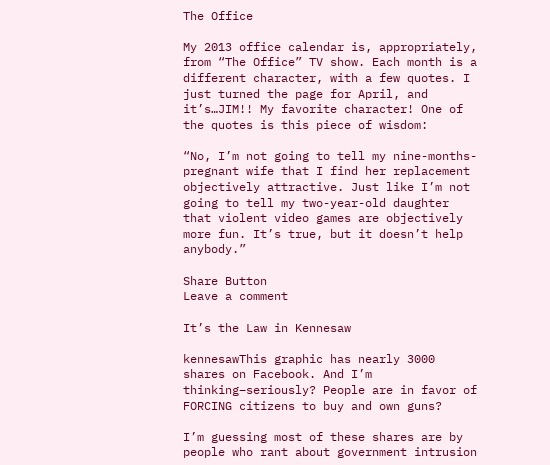The Office

My 2013 office calendar is, appropriately, from “The Office” TV show. Each month is a different character, with a few quotes. I just turned the page for April, and it’s…JIM!! My favorite character! One of the quotes is this piece of wisdom:

“No, I’m not going to tell my nine-months-pregnant wife that I find her replacement objectively attractive. Just like I’m not going to tell my two-year-old daughter that violent video games are objectively more fun. It’s true, but it doesn’t help anybody.”

Share Button
Leave a comment

It’s the Law in Kennesaw

kennesawThis graphic has nearly 3000 shares on Facebook. And I’m thinking–seriously? People are in favor of FORCING citizens to buy and own guns?

I’m guessing most of these shares are by people who rant about government intrusion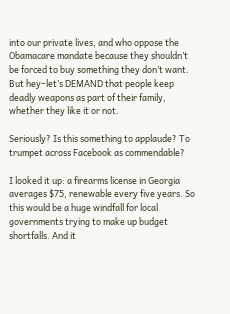into our private lives, and who oppose the Obamacare mandate because they shouldn’t be forced to buy something they don’t want. But hey–let’s DEMAND that people keep deadly weapons as part of their family, whether they like it or not.

Seriously? Is this something to applaude? To trumpet across Facebook as commendable?

I looked it up: a firearms license in Georgia averages $75, renewable every five years. So this would be a huge windfall for local governments trying to make up budget shortfalls. And it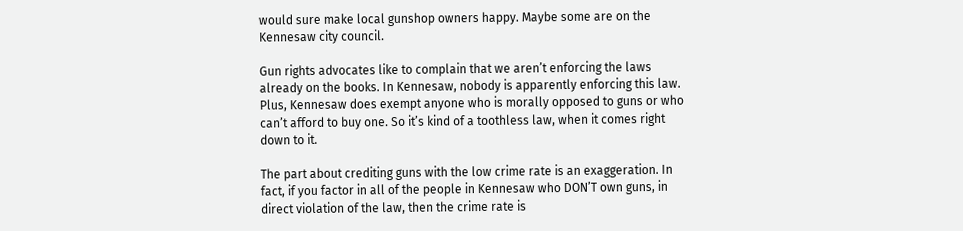would sure make local gunshop owners happy. Maybe some are on the Kennesaw city council.

Gun rights advocates like to complain that we aren’t enforcing the laws already on the books. In Kennesaw, nobody is apparently enforcing this law. Plus, Kennesaw does exempt anyone who is morally opposed to guns or who can’t afford to buy one. So it’s kind of a toothless law, when it comes right down to it.

The part about crediting guns with the low crime rate is an exaggeration. In fact, if you factor in all of the people in Kennesaw who DON’T own guns, in direct violation of the law, then the crime rate is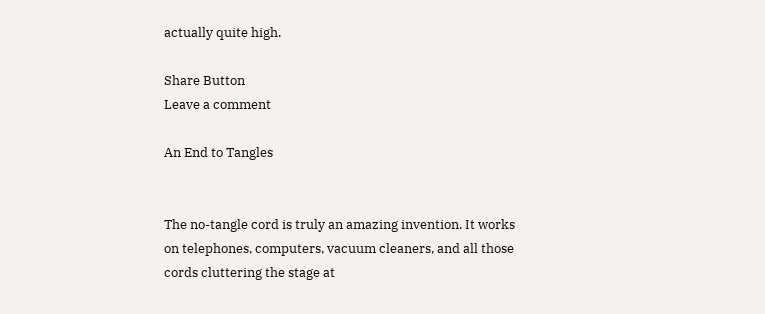actually quite high.

Share Button
Leave a comment

An End to Tangles


The no-tangle cord is truly an amazing invention. It works on telephones, computers, vacuum cleaners, and all those cords cluttering the stage at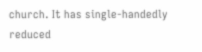church. It has single-handedly reduced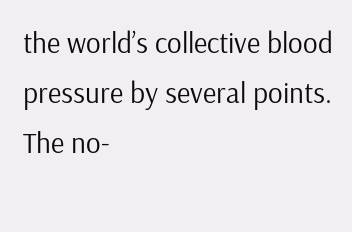the world’s collective blood pressure by several points. The no-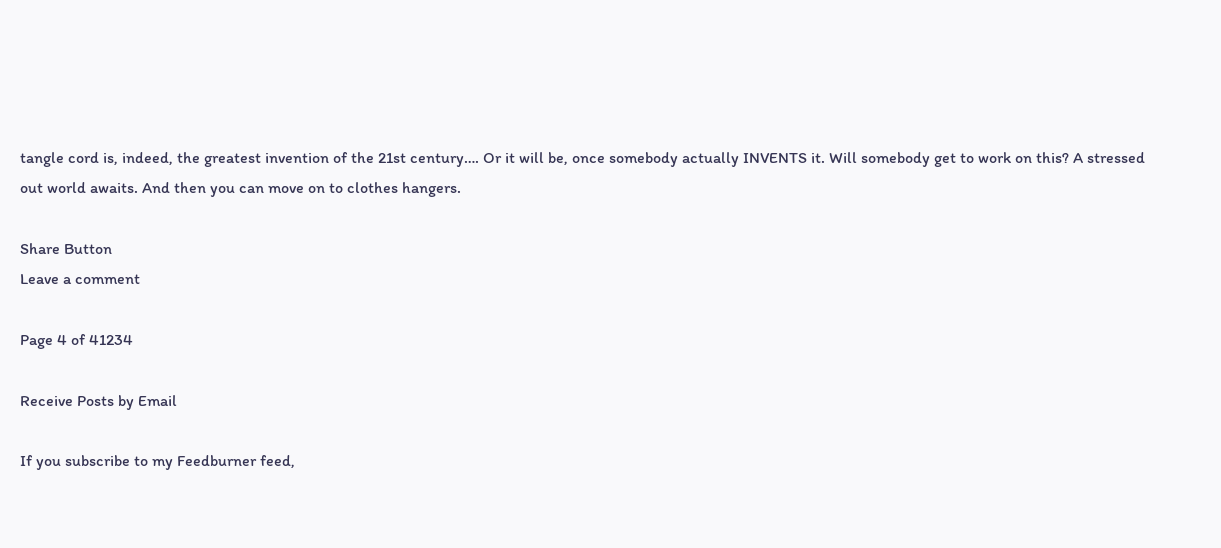tangle cord is, indeed, the greatest invention of the 21st century…. Or it will be, once somebody actually INVENTS it. Will somebody get to work on this? A stressed out world awaits. And then you can move on to clothes hangers.

Share Button
Leave a comment

Page 4 of 41234

Receive Posts by Email

If you subscribe to my Feedburner feed,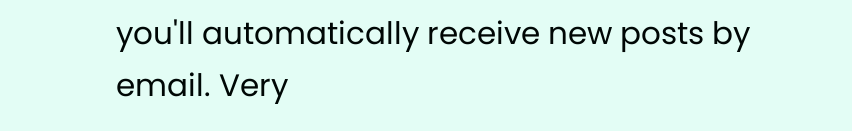you'll automatically receive new posts by email. Very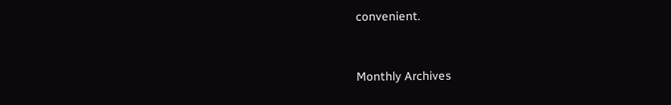convenient.



Monthly Archives